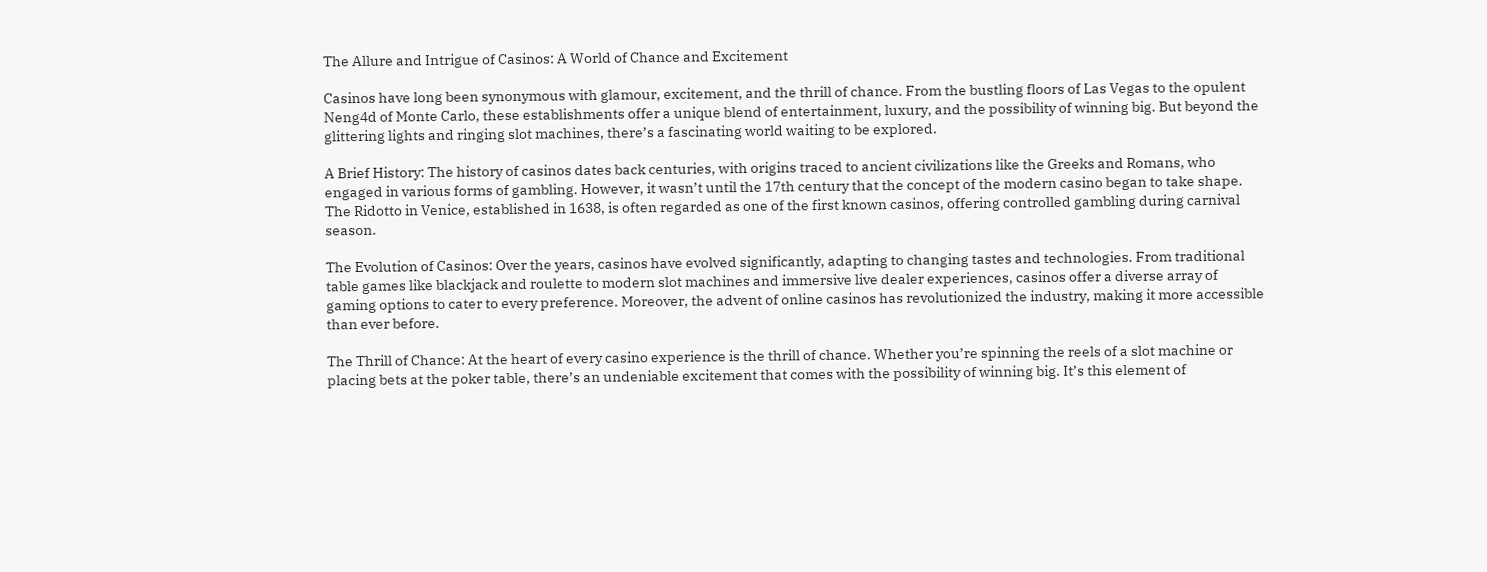The Allure and Intrigue of Casinos: A World of Chance and Excitement

Casinos have long been synonymous with glamour, excitement, and the thrill of chance. From the bustling floors of Las Vegas to the opulent Neng4d of Monte Carlo, these establishments offer a unique blend of entertainment, luxury, and the possibility of winning big. But beyond the glittering lights and ringing slot machines, there’s a fascinating world waiting to be explored.

A Brief History: The history of casinos dates back centuries, with origins traced to ancient civilizations like the Greeks and Romans, who engaged in various forms of gambling. However, it wasn’t until the 17th century that the concept of the modern casino began to take shape. The Ridotto in Venice, established in 1638, is often regarded as one of the first known casinos, offering controlled gambling during carnival season.

The Evolution of Casinos: Over the years, casinos have evolved significantly, adapting to changing tastes and technologies. From traditional table games like blackjack and roulette to modern slot machines and immersive live dealer experiences, casinos offer a diverse array of gaming options to cater to every preference. Moreover, the advent of online casinos has revolutionized the industry, making it more accessible than ever before.

The Thrill of Chance: At the heart of every casino experience is the thrill of chance. Whether you’re spinning the reels of a slot machine or placing bets at the poker table, there’s an undeniable excitement that comes with the possibility of winning big. It’s this element of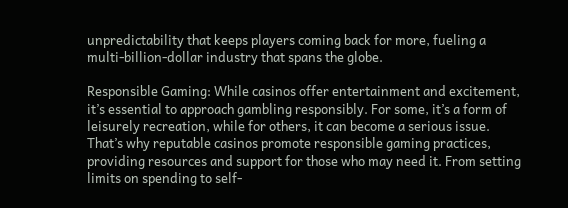unpredictability that keeps players coming back for more, fueling a multi-billion-dollar industry that spans the globe.

Responsible Gaming: While casinos offer entertainment and excitement, it’s essential to approach gambling responsibly. For some, it’s a form of leisurely recreation, while for others, it can become a serious issue. That’s why reputable casinos promote responsible gaming practices, providing resources and support for those who may need it. From setting limits on spending to self-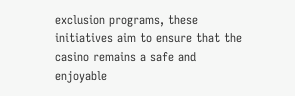exclusion programs, these initiatives aim to ensure that the casino remains a safe and enjoyable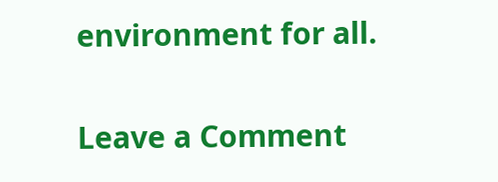environment for all.

Leave a Comment